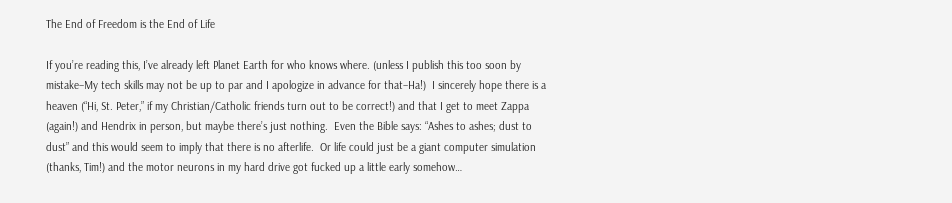The End of Freedom is the End of Life

If you’re reading this, I’ve already left Planet Earth for who knows where. (unless I publish this too soon by mistake–My tech skills may not be up to par and I apologize in advance for that–Ha!)  I sincerely hope there is a heaven (“Hi, St. Peter,” if my Christian/Catholic friends turn out to be correct!) and that I get to meet Zappa (again!) and Hendrix in person, but maybe there’s just nothing.  Even the Bible says: “Ashes to ashes; dust to dust” and this would seem to imply that there is no afterlife.  Or life could just be a giant computer simulation (thanks, Tim!) and the motor neurons in my hard drive got fucked up a little early somehow…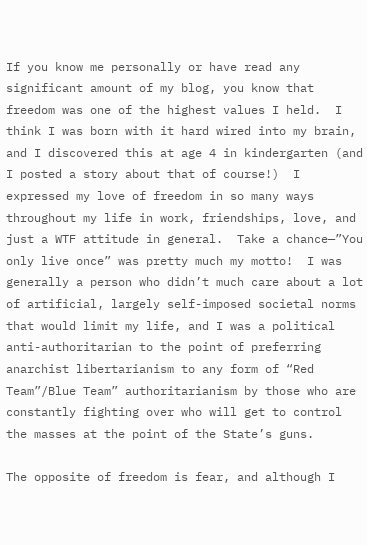If you know me personally or have read any significant amount of my blog, you know that freedom was one of the highest values I held.  I think I was born with it hard wired into my brain, and I discovered this at age 4 in kindergarten (and I posted a story about that of course!)  I expressed my love of freedom in so many ways throughout my life in work, friendships, love, and just a WTF attitude in general.  Take a chance—”You only live once” was pretty much my motto!  I was generally a person who didn’t much care about a lot of artificial, largely self-imposed societal norms that would limit my life, and I was a political anti-authoritarian to the point of preferring anarchist libertarianism to any form of “Red Team”/Blue Team” authoritarianism by those who are constantly fighting over who will get to control the masses at the point of the State’s guns.

The opposite of freedom is fear, and although I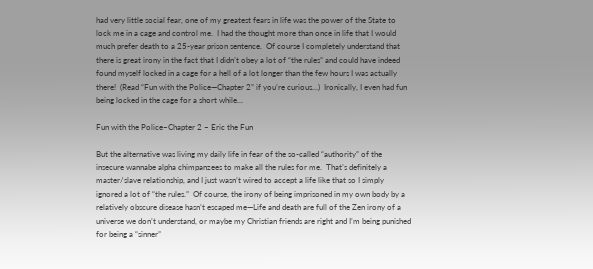had very little social fear, one of my greatest fears in life was the power of the State to lock me in a cage and control me.  I had the thought more than once in life that I would much prefer death to a 25-year prison sentence.  Of course I completely understand that there is great irony in the fact that I didn’t obey a lot of “the rules” and could have indeed found myself locked in a cage for a hell of a lot longer than the few hours I was actually there!  (Read “Fun with the Police—Chapter 2” if you’re curious…)  Ironically, I even had fun being locked in the cage for a short while…

Fun with the Police–Chapter 2 – Eric the Fun

But the alternative was living my daily life in fear of the so-called “authority” of the insecure wannabe alpha chimpanzees to make all the rules for me.  That’s definitely a master/slave relationship, and I just wasn’t wired to accept a life like that so I simply ignored a lot of “the rules.”  Of course, the irony of being imprisoned in my own body by a relatively obscure disease hasn’t escaped me—Life and death are full of the Zen irony of a universe we don’t understand, or maybe my Christian friends are right and I’m being punished for being a “sinner”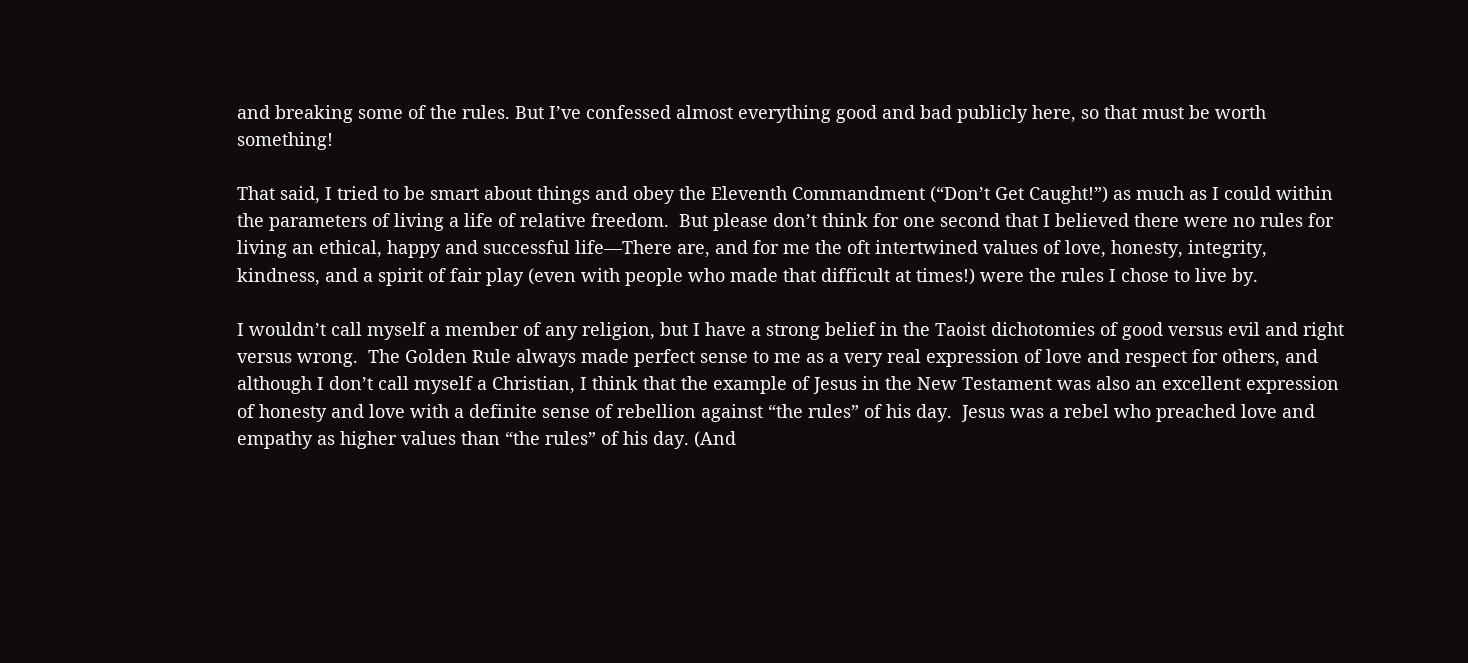and breaking some of the rules. But I’ve confessed almost everything good and bad publicly here, so that must be worth something!

That said, I tried to be smart about things and obey the Eleventh Commandment (“Don’t Get Caught!”) as much as I could within the parameters of living a life of relative freedom.  But please don’t think for one second that I believed there were no rules for living an ethical, happy and successful life—There are, and for me the oft intertwined values of love, honesty, integrity, kindness, and a spirit of fair play (even with people who made that difficult at times!) were the rules I chose to live by.

I wouldn’t call myself a member of any religion, but I have a strong belief in the Taoist dichotomies of good versus evil and right versus wrong.  The Golden Rule always made perfect sense to me as a very real expression of love and respect for others, and although I don’t call myself a Christian, I think that the example of Jesus in the New Testament was also an excellent expression of honesty and love with a definite sense of rebellion against “the rules” of his day.  Jesus was a rebel who preached love and empathy as higher values than “the rules” of his day. (And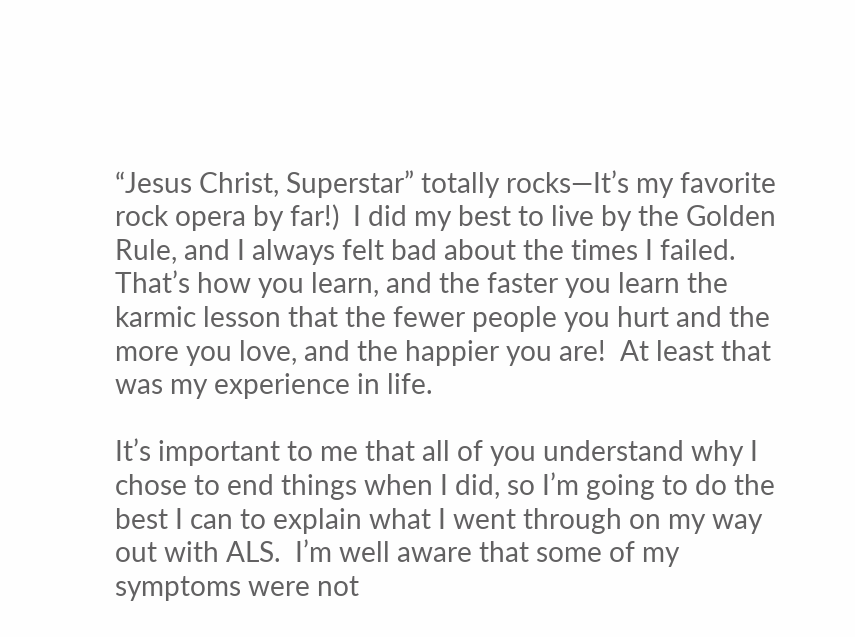“Jesus Christ, Superstar” totally rocks—It’s my favorite rock opera by far!)  I did my best to live by the Golden Rule, and I always felt bad about the times I failed.  That’s how you learn, and the faster you learn the karmic lesson that the fewer people you hurt and the more you love, and the happier you are!  At least that was my experience in life.

It’s important to me that all of you understand why I chose to end things when I did, so I’m going to do the best I can to explain what I went through on my way out with ALS.  I’m well aware that some of my symptoms were not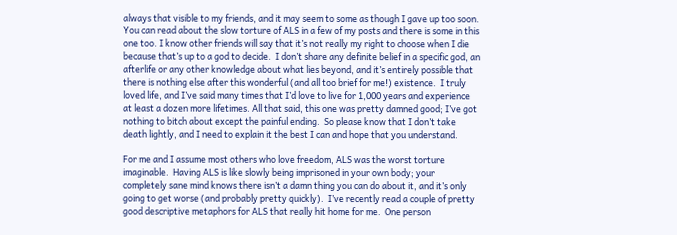always that visible to my friends, and it may seem to some as though I gave up too soon.  You can read about the slow torture of ALS in a few of my posts and there is some in this one too. I know other friends will say that it’s not really my right to choose when I die because that’s up to a god to decide.  I don’t share any definite belief in a specific god, an afterlife or any other knowledge about what lies beyond, and it’s entirely possible that there is nothing else after this wonderful (and all too brief for me!) existence.  I truly loved life, and I’ve said many times that I’d love to live for 1,000 years and experience at least a dozen more lifetimes. All that said, this one was pretty damned good; I’ve got nothing to bitch about except the painful ending.  So please know that I don’t take death lightly, and I need to explain it the best I can and hope that you understand.

For me and I assume most others who love freedom, ALS was the worst torture imaginable.  Having ALS is like slowly being imprisoned in your own body; your completely sane mind knows there isn’t a damn thing you can do about it, and it’s only going to get worse (and probably pretty quickly).  I’ve recently read a couple of pretty good descriptive metaphors for ALS that really hit home for me.  One person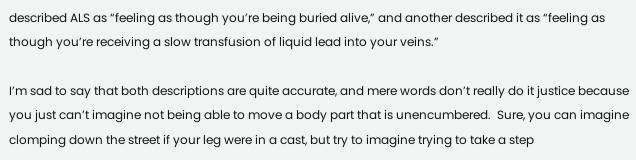described ALS as “feeling as though you’re being buried alive,” and another described it as “feeling as though you’re receiving a slow transfusion of liquid lead into your veins.”

I’m sad to say that both descriptions are quite accurate, and mere words don’t really do it justice because you just can’t imagine not being able to move a body part that is unencumbered.  Sure, you can imagine clomping down the street if your leg were in a cast, but try to imagine trying to take a step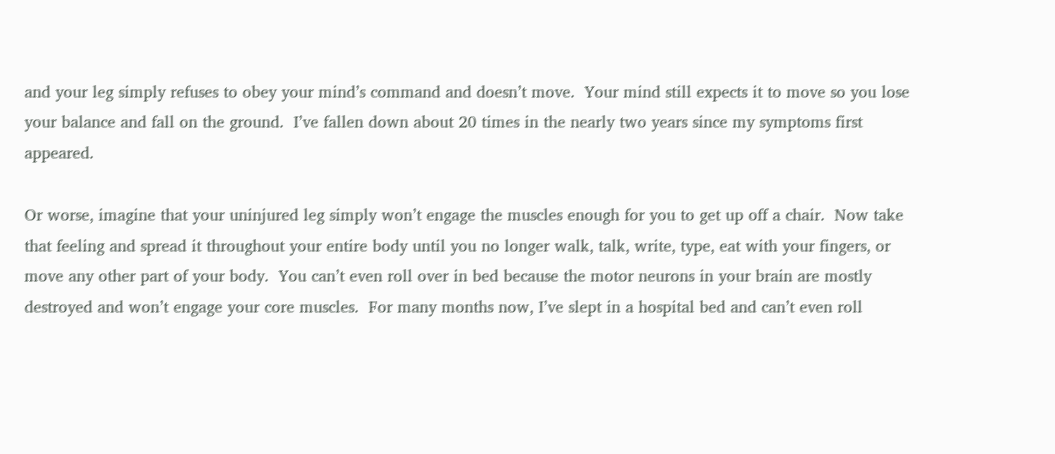and your leg simply refuses to obey your mind’s command and doesn’t move.  Your mind still expects it to move so you lose your balance and fall on the ground.  I’ve fallen down about 20 times in the nearly two years since my symptoms first appeared.

Or worse, imagine that your uninjured leg simply won’t engage the muscles enough for you to get up off a chair.  Now take that feeling and spread it throughout your entire body until you no longer walk, talk, write, type, eat with your fingers, or move any other part of your body.  You can’t even roll over in bed because the motor neurons in your brain are mostly destroyed and won’t engage your core muscles.  For many months now, I’ve slept in a hospital bed and can’t even roll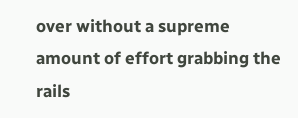over without a supreme amount of effort grabbing the rails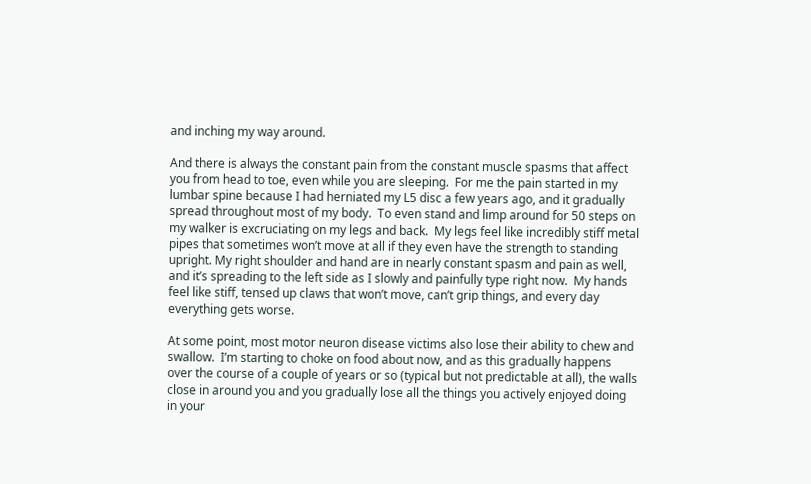and inching my way around.

And there is always the constant pain from the constant muscle spasms that affect you from head to toe, even while you are sleeping.  For me the pain started in my lumbar spine because I had herniated my L5 disc a few years ago, and it gradually spread throughout most of my body.  To even stand and limp around for 50 steps on my walker is excruciating on my legs and back.  My legs feel like incredibly stiff metal pipes that sometimes won’t move at all if they even have the strength to standing upright. My right shoulder and hand are in nearly constant spasm and pain as well, and it’s spreading to the left side as I slowly and painfully type right now.  My hands feel like stiff, tensed up claws that won’t move, can’t grip things, and every day everything gets worse.

At some point, most motor neuron disease victims also lose their ability to chew and swallow.  I’m starting to choke on food about now, and as this gradually happens over the course of a couple of years or so (typical but not predictable at all), the walls close in around you and you gradually lose all the things you actively enjoyed doing in your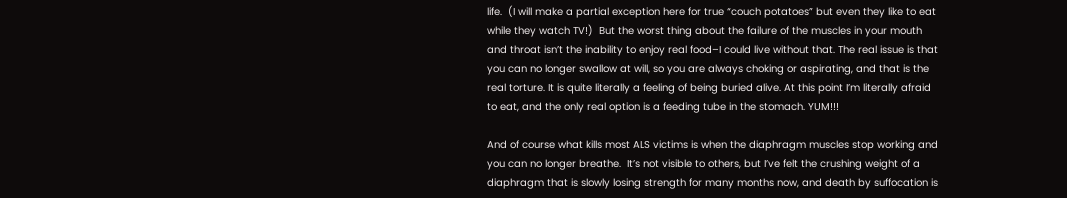life.  (I will make a partial exception here for true “couch potatoes” but even they like to eat while they watch TV!)  But the worst thing about the failure of the muscles in your mouth and throat isn’t the inability to enjoy real food–I could live without that. The real issue is that you can no longer swallow at will, so you are always choking or aspirating, and that is the real torture. It is quite literally a feeling of being buried alive. At this point I’m literally afraid to eat, and the only real option is a feeding tube in the stomach. YUM!!!

And of course what kills most ALS victims is when the diaphragm muscles stop working and you can no longer breathe.  It’s not visible to others, but I’ve felt the crushing weight of a diaphragm that is slowly losing strength for many months now, and death by suffocation is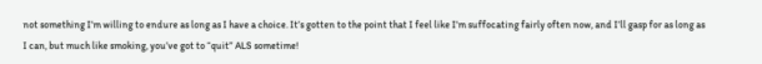not something I’m willing to endure as long as I have a choice. It’s gotten to the point that I feel like I’m suffocating fairly often now, and I’ll gasp for as long as I can, but much like smoking, you’ve got to “quit” ALS sometime!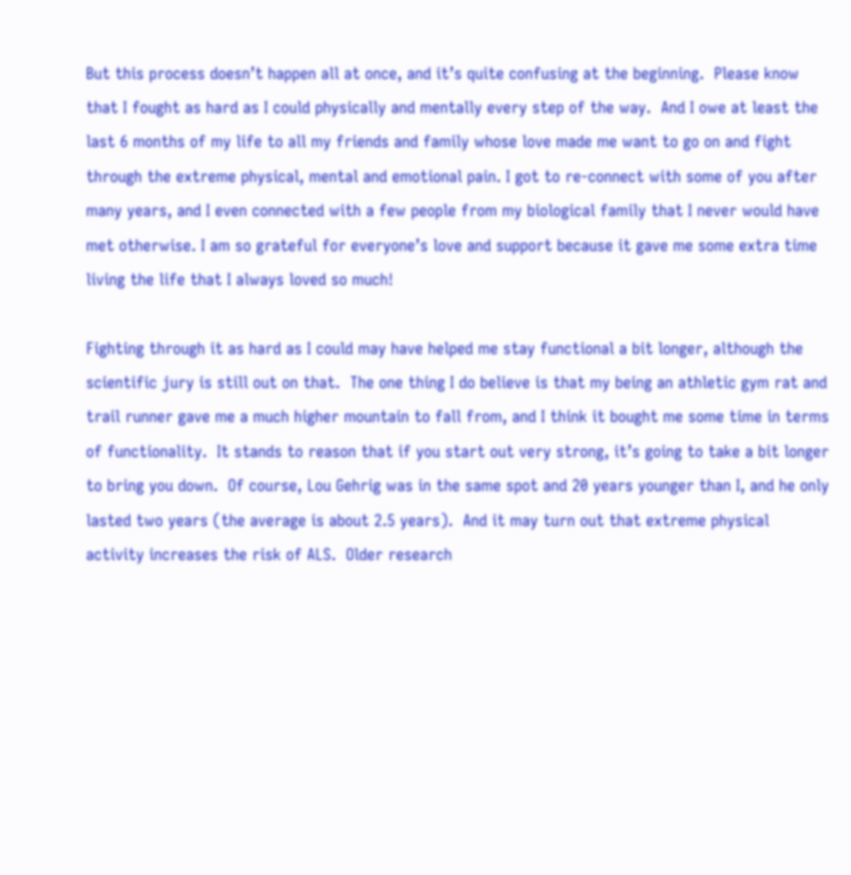But this process doesn’t happen all at once, and it’s quite confusing at the beginning.  Please know that I fought as hard as I could physically and mentally every step of the way.  And I owe at least the last 6 months of my life to all my friends and family whose love made me want to go on and fight through the extreme physical, mental and emotional pain. I got to re-connect with some of you after many years, and I even connected with a few people from my biological family that I never would have met otherwise. I am so grateful for everyone’s love and support because it gave me some extra time living the life that I always loved so much!

Fighting through it as hard as I could may have helped me stay functional a bit longer, although the scientific jury is still out on that.  The one thing I do believe is that my being an athletic gym rat and trail runner gave me a much higher mountain to fall from, and I think it bought me some time in terms of functionality.  It stands to reason that if you start out very strong, it’s going to take a bit longer to bring you down.  Of course, Lou Gehrig was in the same spot and 20 years younger than I, and he only lasted two years (the average is about 2.5 years).  And it may turn out that extreme physical activity increases the risk of ALS.  Older research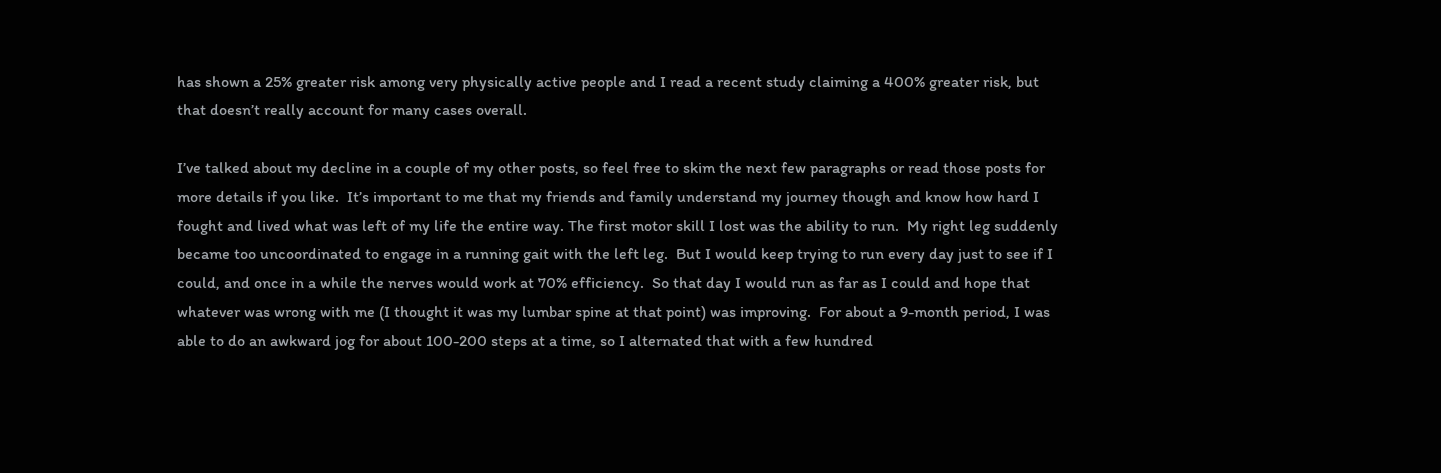has shown a 25% greater risk among very physically active people and I read a recent study claiming a 400% greater risk, but that doesn’t really account for many cases overall.

I’ve talked about my decline in a couple of my other posts, so feel free to skim the next few paragraphs or read those posts for more details if you like.  It’s important to me that my friends and family understand my journey though and know how hard I fought and lived what was left of my life the entire way. The first motor skill I lost was the ability to run.  My right leg suddenly became too uncoordinated to engage in a running gait with the left leg.  But I would keep trying to run every day just to see if I could, and once in a while the nerves would work at 70% efficiency.  So that day I would run as far as I could and hope that whatever was wrong with me (I thought it was my lumbar spine at that point) was improving.  For about a 9-month period, I was able to do an awkward jog for about 100-200 steps at a time, so I alternated that with a few hundred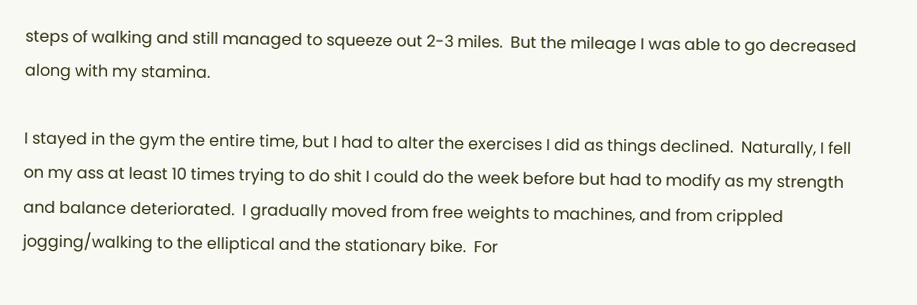steps of walking and still managed to squeeze out 2-3 miles.  But the mileage I was able to go decreased along with my stamina.

I stayed in the gym the entire time, but I had to alter the exercises I did as things declined.  Naturally, I fell on my ass at least 10 times trying to do shit I could do the week before but had to modify as my strength and balance deteriorated.  I gradually moved from free weights to machines, and from crippled jogging/walking to the elliptical and the stationary bike.  For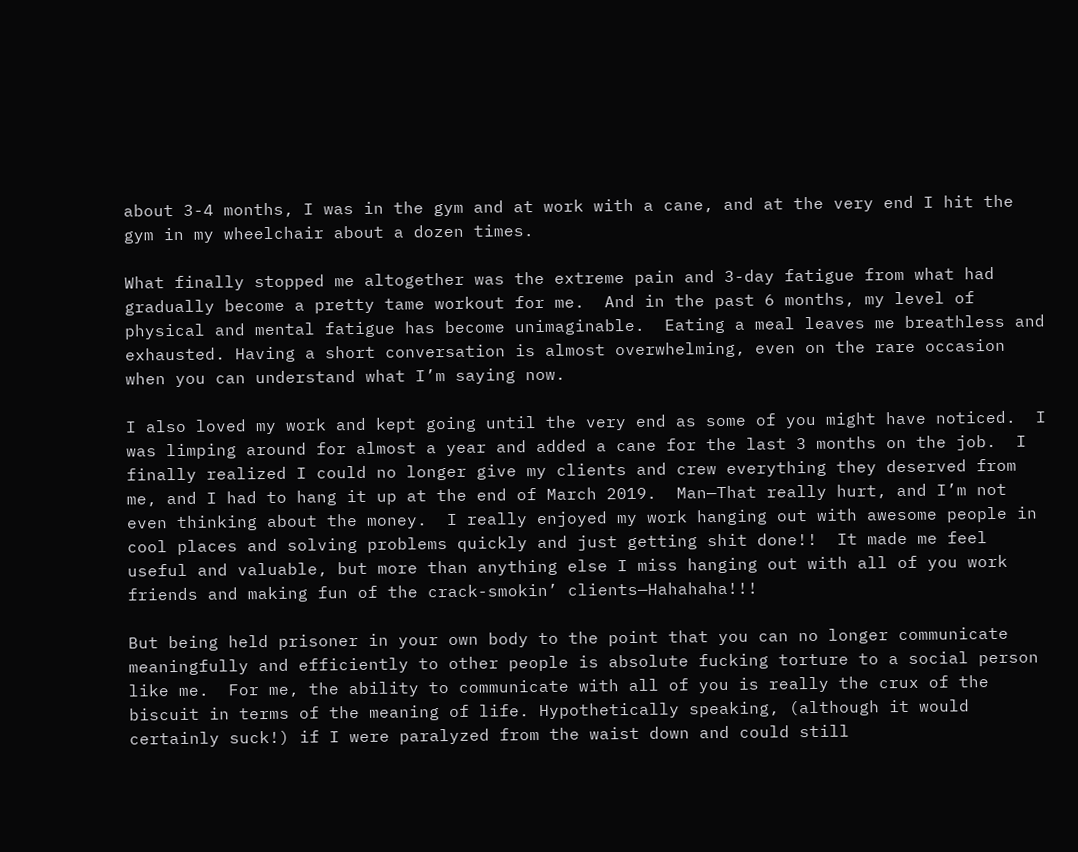about 3-4 months, I was in the gym and at work with a cane, and at the very end I hit the gym in my wheelchair about a dozen times.

What finally stopped me altogether was the extreme pain and 3-day fatigue from what had gradually become a pretty tame workout for me.  And in the past 6 months, my level of physical and mental fatigue has become unimaginable.  Eating a meal leaves me breathless and exhausted. Having a short conversation is almost overwhelming, even on the rare occasion when you can understand what I’m saying now.

I also loved my work and kept going until the very end as some of you might have noticed.  I was limping around for almost a year and added a cane for the last 3 months on the job.  I finally realized I could no longer give my clients and crew everything they deserved from me, and I had to hang it up at the end of March 2019.  Man—That really hurt, and I’m not even thinking about the money.  I really enjoyed my work hanging out with awesome people in cool places and solving problems quickly and just getting shit done!!  It made me feel useful and valuable, but more than anything else I miss hanging out with all of you work friends and making fun of the crack-smokin’ clients—Hahahaha!!!

But being held prisoner in your own body to the point that you can no longer communicate meaningfully and efficiently to other people is absolute fucking torture to a social person like me.  For me, the ability to communicate with all of you is really the crux of the biscuit in terms of the meaning of life. Hypothetically speaking, (although it would certainly suck!) if I were paralyzed from the waist down and could still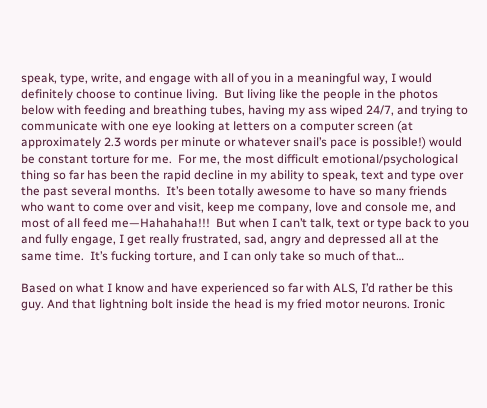speak, type, write, and engage with all of you in a meaningful way, I would definitely choose to continue living.  But living like the people in the photos below with feeding and breathing tubes, having my ass wiped 24/7, and trying to communicate with one eye looking at letters on a computer screen (at approximately 2.3 words per minute or whatever snail’s pace is possible!) would be constant torture for me.  For me, the most difficult emotional/psychological thing so far has been the rapid decline in my ability to speak, text and type over the past several months.  It’s been totally awesome to have so many friends who want to come over and visit, keep me company, love and console me, and most of all feed me—Hahahaha!!!  But when I can’t talk, text or type back to you and fully engage, I get really frustrated, sad, angry and depressed all at the same time.  It’s fucking torture, and I can only take so much of that…

Based on what I know and have experienced so far with ALS, I’d rather be this guy. And that lightning bolt inside the head is my fried motor neurons. Ironic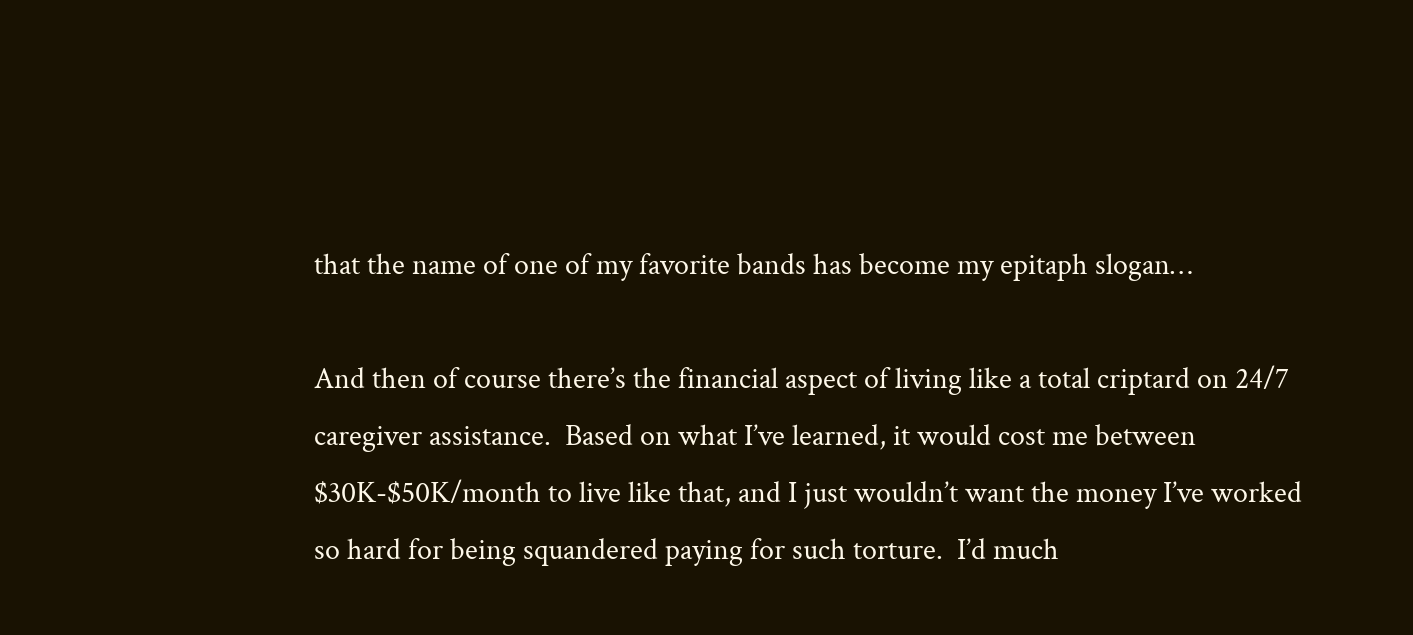that the name of one of my favorite bands has become my epitaph slogan…

And then of course there’s the financial aspect of living like a total criptard on 24/7 caregiver assistance.  Based on what I’ve learned, it would cost me between $30K-$50K/month to live like that, and I just wouldn’t want the money I’ve worked so hard for being squandered paying for such torture.  I’d much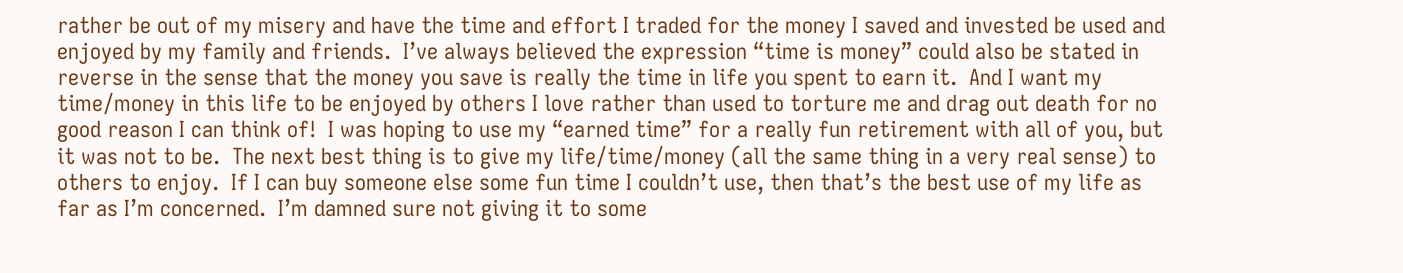rather be out of my misery and have the time and effort I traded for the money I saved and invested be used and enjoyed by my family and friends.  I’ve always believed the expression “time is money” could also be stated in reverse in the sense that the money you save is really the time in life you spent to earn it.  And I want my time/money in this life to be enjoyed by others I love rather than used to torture me and drag out death for no good reason I can think of!  I was hoping to use my “earned time” for a really fun retirement with all of you, but it was not to be.  The next best thing is to give my life/time/money (all the same thing in a very real sense) to others to enjoy.  If I can buy someone else some fun time I couldn’t use, then that’s the best use of my life as far as I’m concerned.  I’m damned sure not giving it to some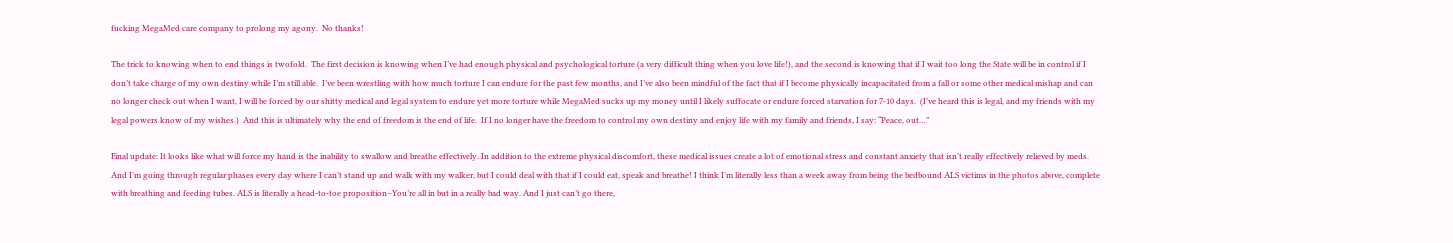fucking MegaMed care company to prolong my agony.  No thanks!

The trick to knowing when to end things is twofold.  The first decision is knowing when I’ve had enough physical and psychological torture (a very difficult thing when you love life!), and the second is knowing that if I wait too long the State will be in control if I don’t take charge of my own destiny while I’m still able.  I’ve been wrestling with how much torture I can endure for the past few months, and I’ve also been mindful of the fact that if I become physically incapacitated from a fall or some other medical mishap and can no longer check out when I want, I will be forced by our shitty medical and legal system to endure yet more torture while MegaMed sucks up my money until I likely suffocate or endure forced starvation for 7-10 days.  (I’ve heard this is legal, and my friends with my legal powers know of my wishes.)  And this is ultimately why the end of freedom is the end of life.  If I no longer have the freedom to control my own destiny and enjoy life with my family and friends, I say: “Peace, out…”

Final update: It looks like what will force my hand is the inability to swallow and breathe effectively. In addition to the extreme physical discomfort, these medical issues create a lot of emotional stress and constant anxiety that isn’t really effectively relieved by meds. And I’m going through regular phases every day where I can’t stand up and walk with my walker, but I could deal with that if I could eat, speak and breathe! I think I’m literally less than a week away from being the bedbound ALS victims in the photos above, complete with breathing and feeding tubes. ALS is literally a head-to-toe proposition–You’re all in but in a really bad way. And I just can’t go there,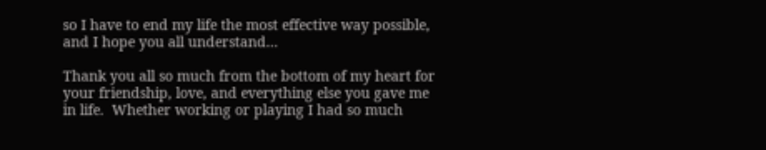so I have to end my life the most effective way possible, and I hope you all understand…

Thank you all so much from the bottom of my heart for your friendship, love, and everything else you gave me in life.  Whether working or playing I had so much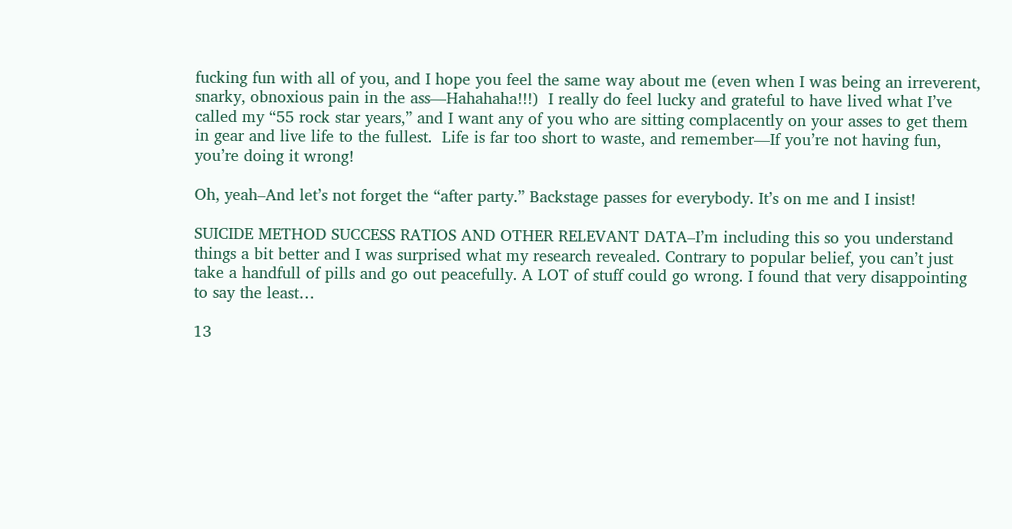fucking fun with all of you, and I hope you feel the same way about me (even when I was being an irreverent, snarky, obnoxious pain in the ass—Hahahaha!!!)  I really do feel lucky and grateful to have lived what I’ve called my “55 rock star years,” and I want any of you who are sitting complacently on your asses to get them in gear and live life to the fullest.  Life is far too short to waste, and remember—If you’re not having fun, you’re doing it wrong!

Oh, yeah–And let’s not forget the “after party.” Backstage passes for everybody. It’s on me and I insist!

SUICIDE METHOD SUCCESS RATIOS AND OTHER RELEVANT DATA–I’m including this so you understand things a bit better and I was surprised what my research revealed. Contrary to popular belief, you can’t just take a handfull of pills and go out peacefully. A LOT of stuff could go wrong. I found that very disappointing to say the least…

13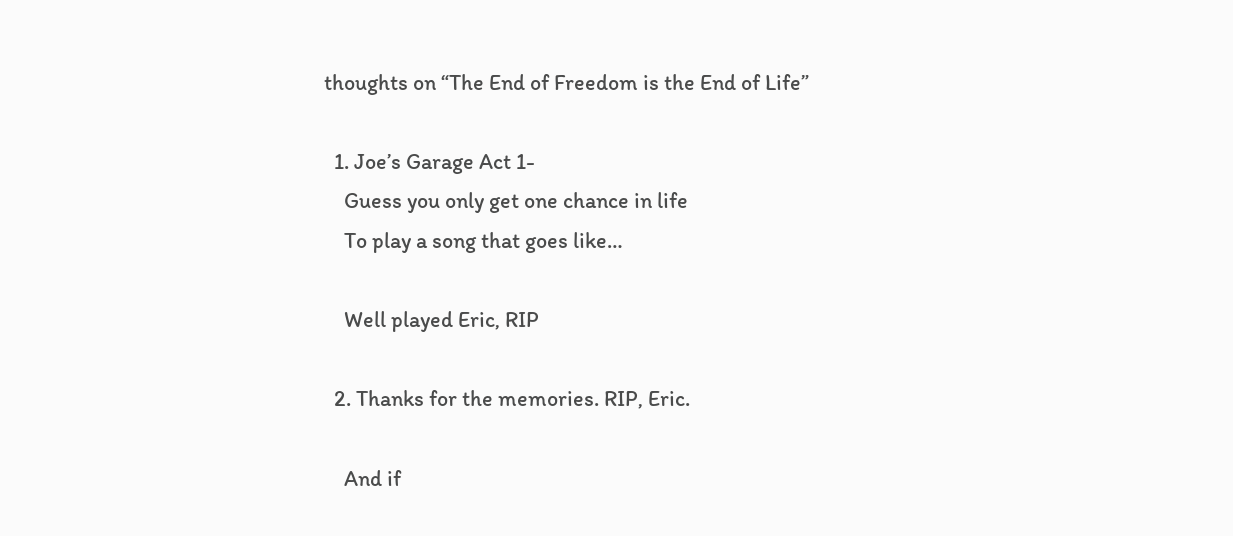thoughts on “The End of Freedom is the End of Life”

  1. Joe’s Garage Act 1-
    Guess you only get one chance in life
    To play a song that goes like…

    Well played Eric, RIP

  2. Thanks for the memories. RIP, Eric.

    And if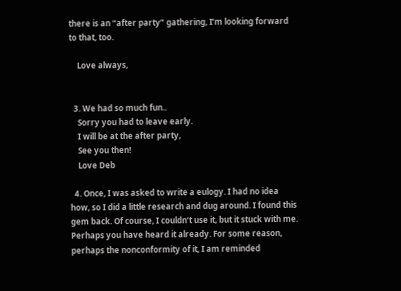there is an “after party” gathering, I’m looking forward to that, too.

    Love always,


  3. We had so much fun..
    Sorry you had to leave early.
    I will be at the after party,
    See you then!
    Love Deb

  4. Once, I was asked to write a eulogy. I had no idea how, so I did a little research and dug around. I found this gem back. Of course, I couldn’t use it, but it stuck with me. Perhaps you have heard it already. For some reason, perhaps the nonconformity of it, I am reminded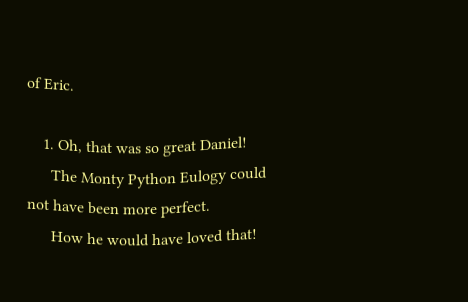of Eric.

    1. Oh, that was so great Daniel!
      The Monty Python Eulogy could not have been more perfect.
      How he would have loved that!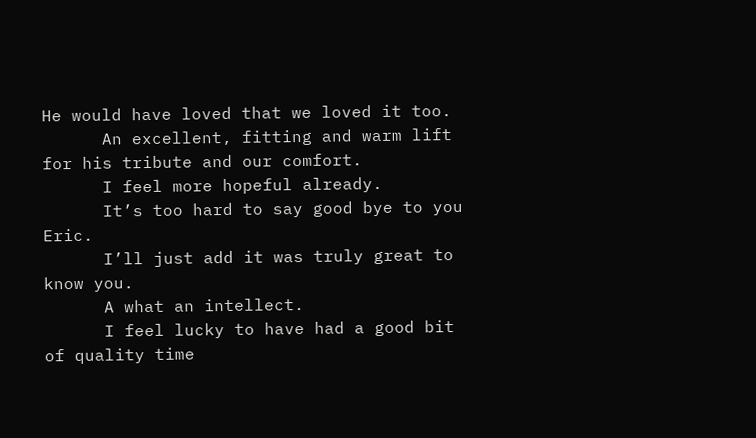He would have loved that we loved it too.
      An excellent, fitting and warm lift for his tribute and our comfort.
      I feel more hopeful already.
      It’s too hard to say good bye to you Eric.
      I’ll just add it was truly great to know you.
      A what an intellect.
      I feel lucky to have had a good bit of quality time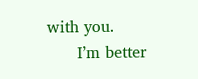with you.
      I’m better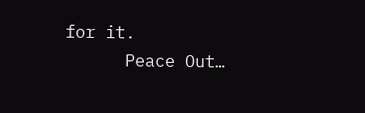for it.
      Peace Out…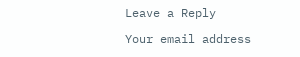Leave a Reply

Your email address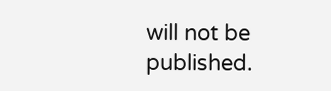will not be published.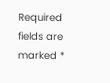Required fields are marked *